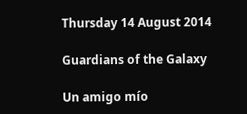Thursday 14 August 2014

Guardians of the Galaxy

Un amigo mío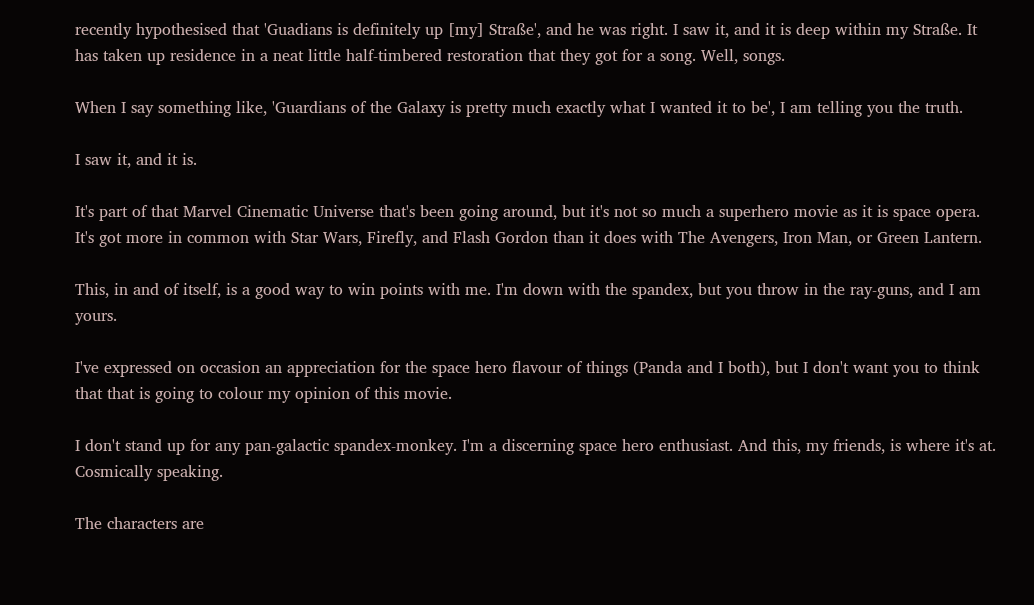recently hypothesised that 'Guadians is definitely up [my] Straße', and he was right. I saw it, and it is deep within my Straße. It has taken up residence in a neat little half-timbered restoration that they got for a song. Well, songs.

When I say something like, 'Guardians of the Galaxy is pretty much exactly what I wanted it to be', I am telling you the truth.

I saw it, and it is.

It's part of that Marvel Cinematic Universe that's been going around, but it's not so much a superhero movie as it is space opera. It's got more in common with Star Wars, Firefly, and Flash Gordon than it does with The Avengers, Iron Man, or Green Lantern.

This, in and of itself, is a good way to win points with me. I'm down with the spandex, but you throw in the ray-guns, and I am yours.

I've expressed on occasion an appreciation for the space hero flavour of things (Panda and I both), but I don't want you to think that that is going to colour my opinion of this movie.

I don't stand up for any pan-galactic spandex-monkey. I'm a discerning space hero enthusiast. And this, my friends, is where it's at. Cosmically speaking.

The characters are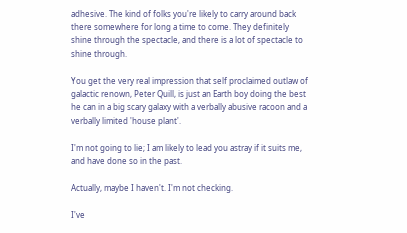adhesive. The kind of folks you're likely to carry around back there somewhere for long a time to come. They definitely shine through the spectacle, and there is a lot of spectacle to shine through.

You get the very real impression that self proclaimed outlaw of galactic renown, Peter Quill, is just an Earth boy doing the best he can in a big scary galaxy with a verbally abusive racoon and a verbally limited 'house plant'.

I'm not going to lie; I am likely to lead you astray if it suits me, and have done so in the past.

Actually, maybe I haven't. I'm not checking.

I've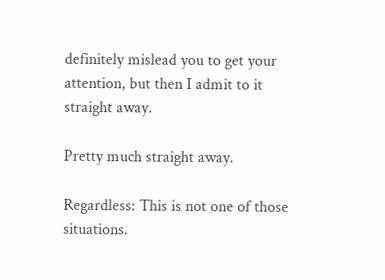definitely mislead you to get your attention, but then I admit to it straight away.

Pretty much straight away.

Regardless: This is not one of those situations.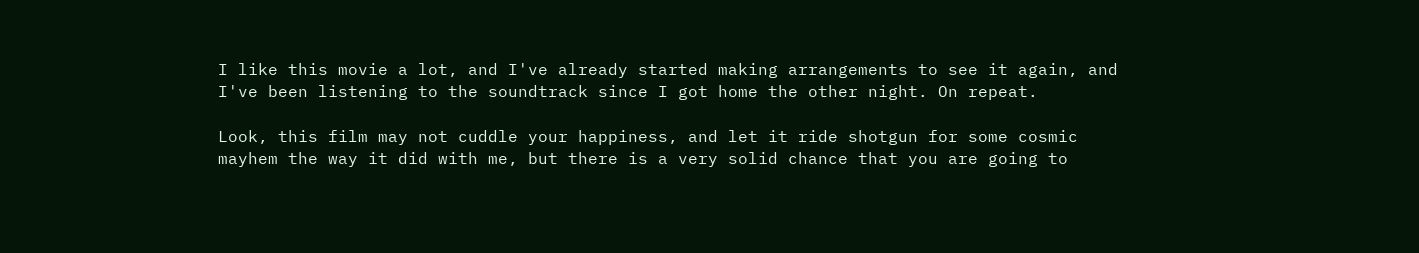I like this movie a lot, and I've already started making arrangements to see it again, and I've been listening to the soundtrack since I got home the other night. On repeat.

Look, this film may not cuddle your happiness, and let it ride shotgun for some cosmic mayhem the way it did with me, but there is a very solid chance that you are going to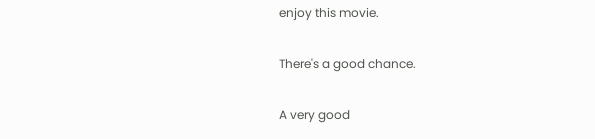enjoy this movie.

There's a good chance.

A very good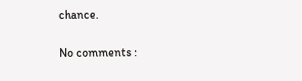chance.

No comments :